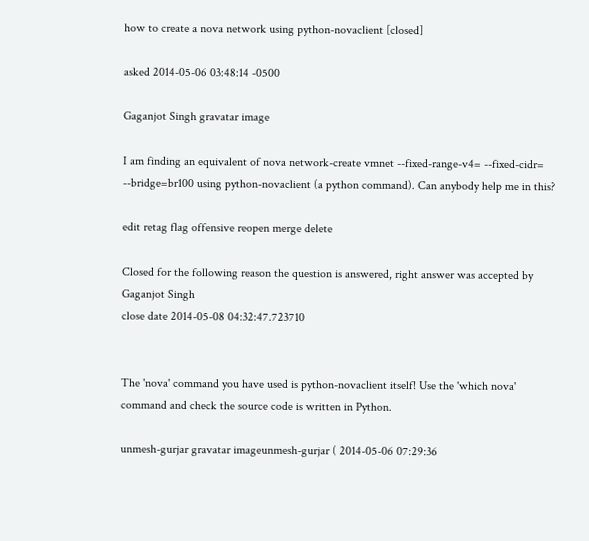how to create a nova network using python-novaclient [closed]

asked 2014-05-06 03:48:14 -0500

Gaganjot Singh gravatar image

I am finding an equivalent of nova network-create vmnet --fixed-range-v4= --fixed-cidr= --bridge=br100 using python-novaclient (a python command). Can anybody help me in this?

edit retag flag offensive reopen merge delete

Closed for the following reason the question is answered, right answer was accepted by Gaganjot Singh
close date 2014-05-08 04:32:47.723710


The 'nova' command you have used is python-novaclient itself! Use the 'which nova' command and check the source code is written in Python.

unmesh-gurjar gravatar imageunmesh-gurjar ( 2014-05-06 07:29:36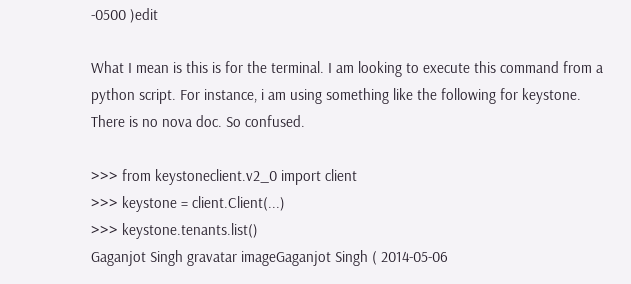-0500 )edit

What I mean is this is for the terminal. I am looking to execute this command from a python script. For instance, i am using something like the following for keystone. There is no nova doc. So confused.

>>> from keystoneclient.v2_0 import client
>>> keystone = client.Client(...)
>>> keystone.tenants.list()
Gaganjot Singh gravatar imageGaganjot Singh ( 2014-05-06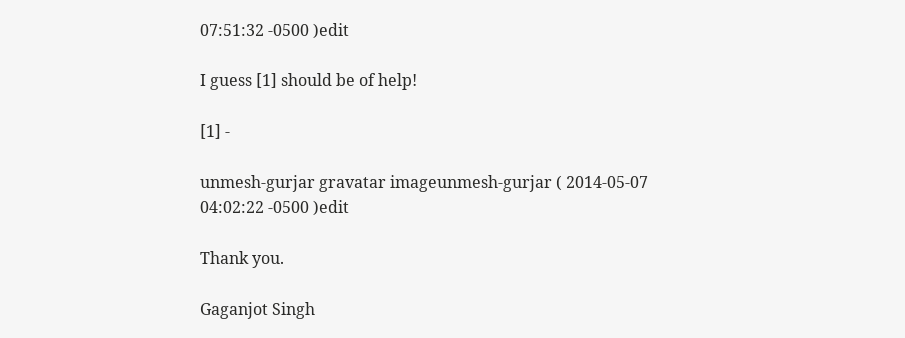07:51:32 -0500 )edit

I guess [1] should be of help!

[1] -

unmesh-gurjar gravatar imageunmesh-gurjar ( 2014-05-07 04:02:22 -0500 )edit

Thank you.

Gaganjot Singh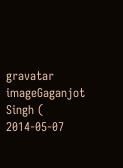gravatar imageGaganjot Singh ( 2014-05-07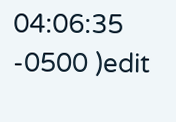04:06:35 -0500 )edit